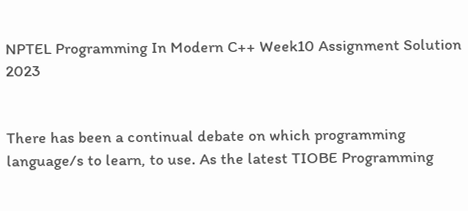NPTEL Programming In Modern C++ Week10 Assignment Solution 2023


There has been a continual debate on which programming language/s to learn, to use. As the latest TIOBE Programming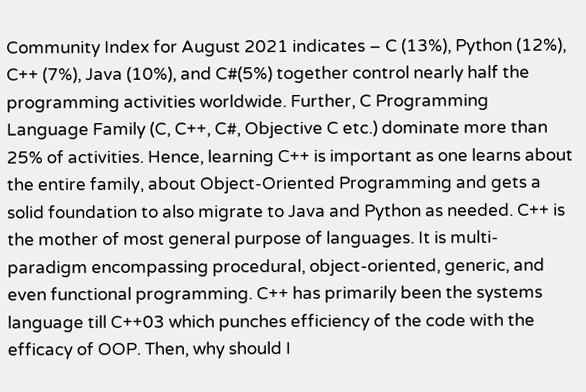Community Index for August 2021 indicates – C (13%), Python (12%), C++ (7%), Java (10%), and C#(5%) together control nearly half the programming activities worldwide. Further, C Programming Language Family (C, C++, C#, Objective C etc.) dominate more than 25% of activities. Hence, learning C++ is important as one learns about the entire family, about Object-Oriented Programming and gets a solid foundation to also migrate to Java and Python as needed. C++ is the mother of most general purpose of languages. It is multi-paradigm encompassing procedural, object-oriented, generic, and even functional programming. C++ has primarily been the systems language till C++03 which punches efficiency of the code with the efficacy of OOP. Then, why should I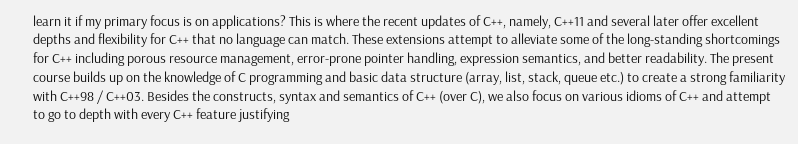learn it if my primary focus is on applications? This is where the recent updates of C++, namely, C++11 and several later offer excellent depths and flexibility for C++ that no language can match. These extensions attempt to alleviate some of the long-standing shortcomings for C++ including porous resource management, error-prone pointer handling, expression semantics, and better readability. The present course builds up on the knowledge of C programming and basic data structure (array, list, stack, queue etc.) to create a strong familiarity with C++98 / C++03. Besides the constructs, syntax and semantics of C++ (over C), we also focus on various idioms of C++ and attempt to go to depth with every C++ feature justifying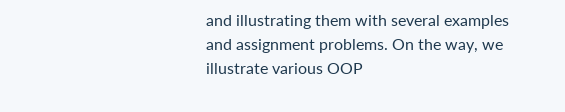and illustrating them with several examples and assignment problems. On the way, we illustrate various OOP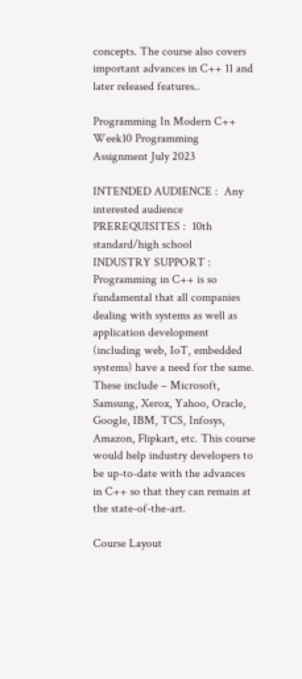concepts. The course also covers important advances in C++ 11 and later released features..

Programming In Modern C++ Week10 Programming Assignment July 2023

INTENDED AUDIENCE :  Any interested audience
PREREQUISITES :  10th standard/high school
INDUSTRY SUPPORT :  Programming in C++ is so fundamental that all companies dealing with systems as well as application development (including web, IoT, embedded systems) have a need for the same. These include – Microsoft, Samsung, Xerox, Yahoo, Oracle, Google, IBM, TCS, Infosys, Amazon, Flipkart, etc. This course would help industry developers to be up-to-date with the advances in C++ so that they can remain at the state-of-the-art.

Course Layout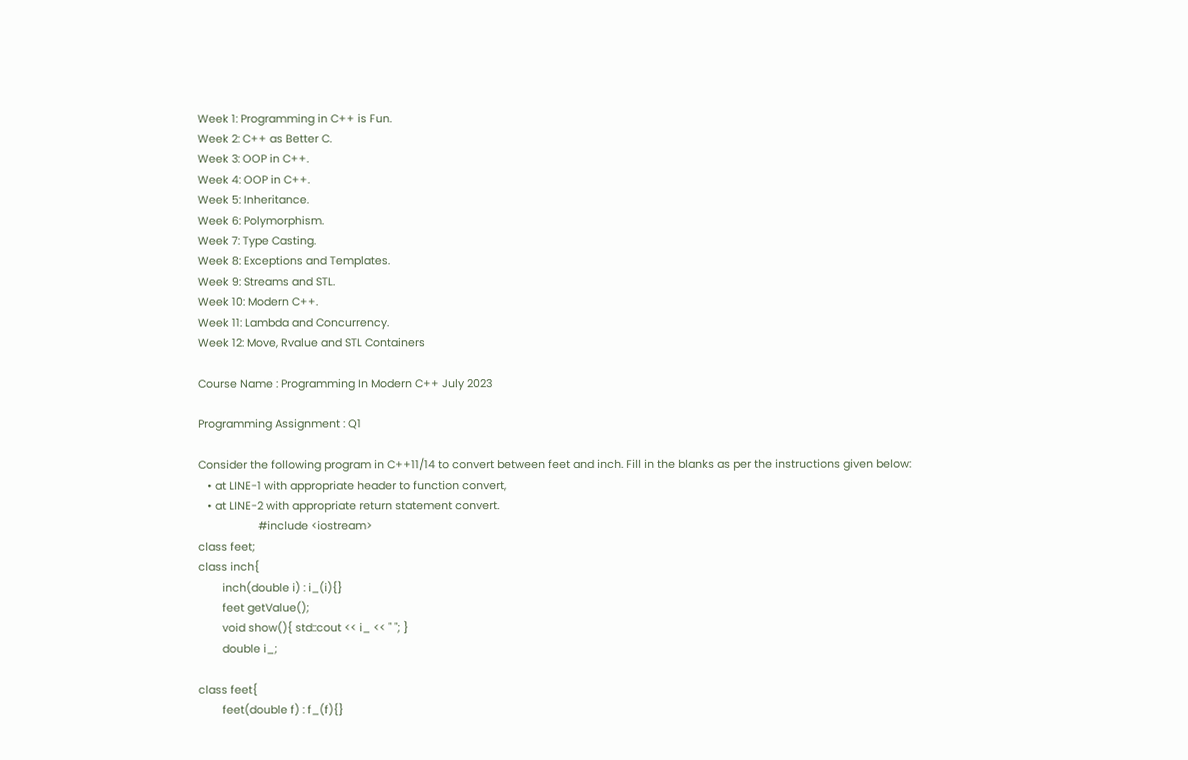Week 1: Programming in C++ is Fun.
Week 2: C++ as Better C.
Week 3: OOP in C++.
Week 4: OOP in C++.
Week 5: Inheritance.
Week 6: Polymorphism.
Week 7: Type Casting.
Week 8: Exceptions and Templates.
Week 9: Streams and STL.
Week 10: Modern C++.
Week 11: Lambda and Concurrency.
Week 12: Move, Rvalue and STL Containers

Course Name : Programming In Modern C++ July 2023

Programming Assignment : Q1

Consider the following program in C++11/14 to convert between feet and inch. Fill in the blanks as per the instructions given below:
   • at LINE-1 with appropriate header to function convert,
   • at LINE-2 with appropriate return statement convert.
                    #include <iostream>
class feet;
class inch{
        inch(double i) : i_(i){}
        feet getValue();
        void show(){ std::cout << i_ << " "; }
        double i_;

class feet{
        feet(double f) : f_(f){}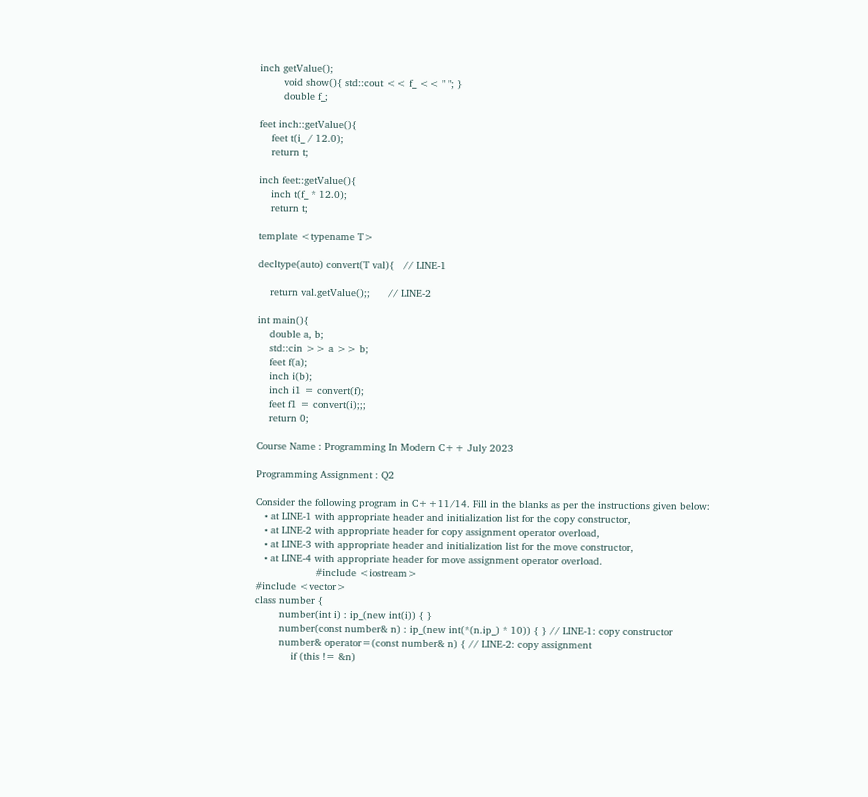inch getValue();
        void show(){ std::cout << f_ << " "; }
        double f_;

feet inch::getValue(){
    feet t(i_ / 12.0);
    return t;

inch feet::getValue(){
    inch t(f_ * 12.0);
    return t;

template <typename T>

decltype(auto) convert(T val){   // LINE-1

    return val.getValue();;      // LINE-2

int main(){
    double a, b;
    std::cin >> a >> b;
    feet f(a);
    inch i(b);
    inch i1 = convert(f);
    feet f1 = convert(i);;;
    return 0;

Course Name : Programming In Modern C++ July 2023

Programming Assignment : Q2

Consider the following program in C++11/14. Fill in the blanks as per the instructions given below:
   • at LINE-1 with appropriate header and initialization list for the copy constructor,
   • at LINE-2 with appropriate header for copy assignment operator overload,
   • at LINE-3 with appropriate header and initialization list for the move constructor,
   • at LINE-4 with appropriate header for move assignment operator overload.
                    #include <iostream>
#include <vector>
class number {
        number(int i) : ip_(new int(i)) { }
        number(const number& n) : ip_(new int(*(n.ip_) * 10)) { } // LINE-1: copy constructor
        number& operator=(const number& n) { // LINE-2: copy assignment
            if (this != &n)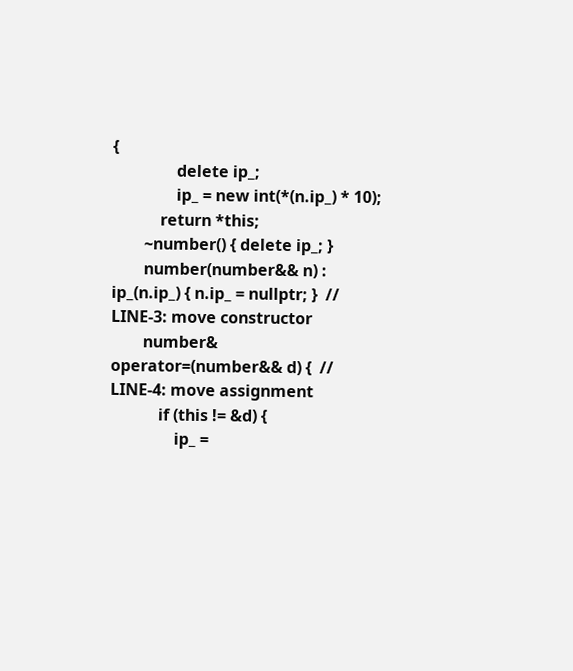{
                delete ip_;
                ip_ = new int(*(n.ip_) * 10);
            return *this;
        ~number() { delete ip_; }
        number(number&& n) : ip_(n.ip_) { n.ip_ = nullptr; }  // LINE-3: move constructor
        number& operator=(number&& d) {  // LINE-4: move assignment
            if (this != &d) {
                ip_ =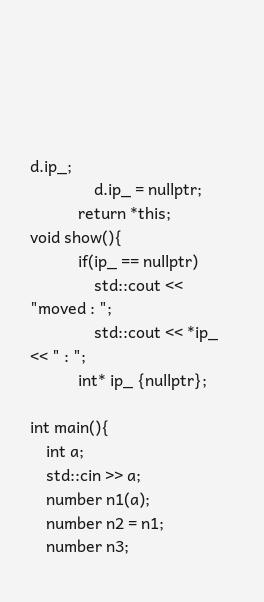d.ip_;
                d.ip_ = nullptr;
            return *this;
void show(){
            if(ip_ == nullptr)
                std::cout << "moved : ";
                std::cout << *ip_ << " : ";
            int* ip_ {nullptr};

int main(){
    int a;
    std::cin >> a;
    number n1(a);
    number n2 = n1;
    number n3;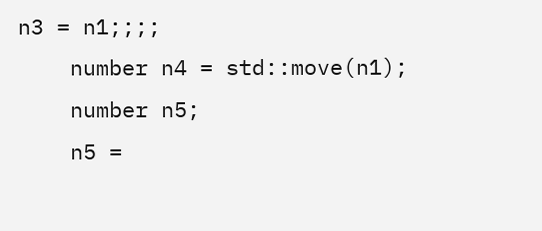n3 = n1;;;;
    number n4 = std::move(n1);
    number n5;
    n5 =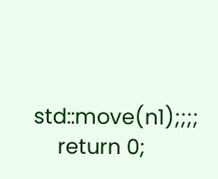std::move(n1);;;;
    return 0;